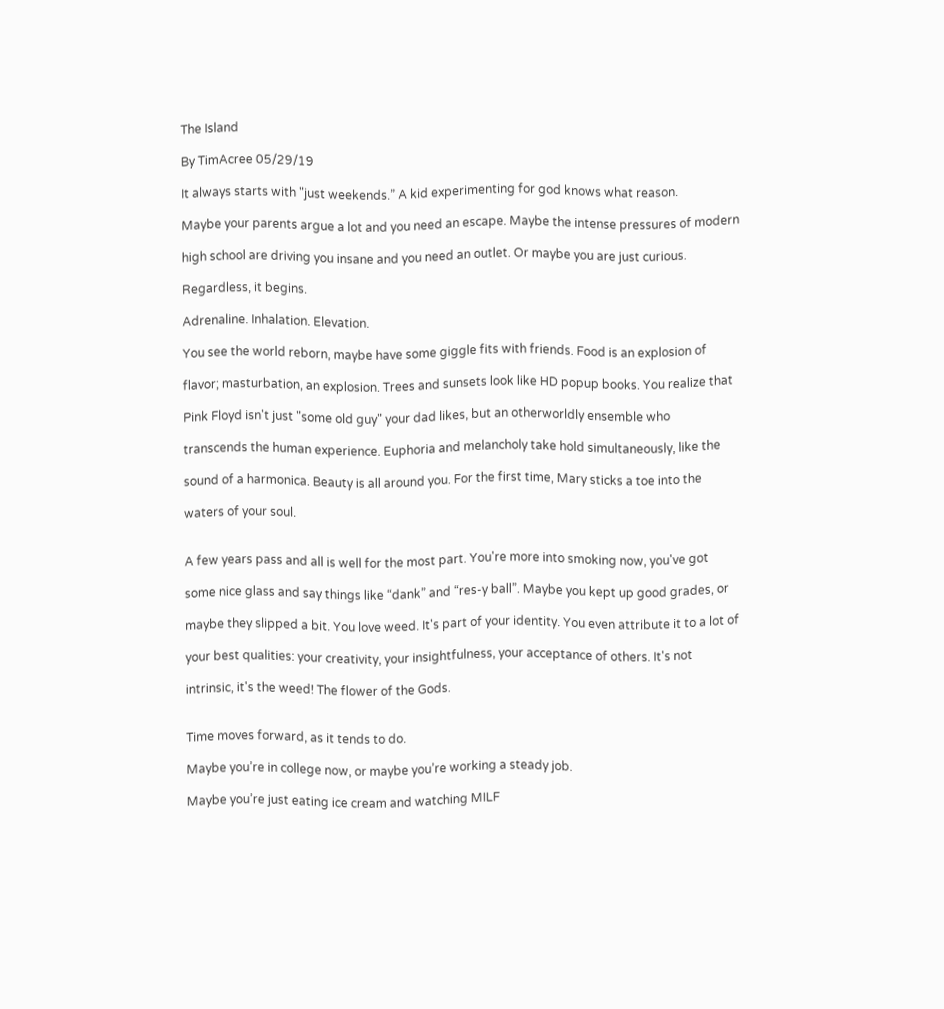The Island

By TimAcree 05/29/19

It always starts with "just weekends.” A kid experimenting for god knows what reason.

Maybe your parents argue a lot and you need an escape. Maybe the intense pressures of modern

high school are driving you insane and you need an outlet. Or maybe you are just curious.

Regardless, it begins.

Adrenaline. Inhalation. Elevation.

You see the world reborn, maybe have some giggle fits with friends. Food is an explosion of

flavor; masturbation, an explosion. Trees and sunsets look like HD popup books. You realize that

Pink Floyd isn't just "some old guy" your dad likes, but an otherworldly ensemble who

transcends the human experience. Euphoria and melancholy take hold simultaneously, like the

sound of a harmonica. Beauty is all around you. For the first time, Mary sticks a toe into the

waters of your soul.


A few years pass and all is well for the most part. You're more into smoking now, you've got

some nice glass and say things like “dank” and “res-y ball”. Maybe you kept up good grades, or

maybe they slipped a bit. You love weed. It's part of your identity. You even attribute it to a lot of

your best qualities: your creativity, your insightfulness, your acceptance of others. It's not

intrinsic, it's the weed! The flower of the Gods.


Time moves forward, as it tends to do.

Maybe you’re in college now, or maybe you’re working a steady job.

Maybe you’re just eating ice cream and watching MILF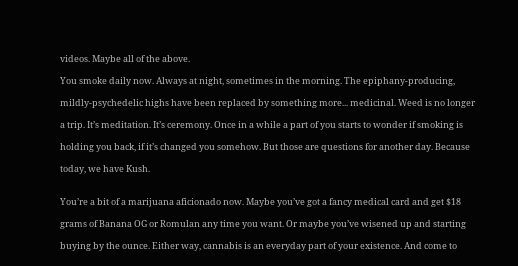videos. Maybe all of the above.

You smoke daily now. Always at night, sometimes in the morning. The epiphany-producing,

mildly-psychedelic highs have been replaced by something more... medicinal. Weed is no longer

a trip. It’s meditation. It’s ceremony. Once in a while a part of you starts to wonder if smoking is

holding you back, if it’s changed you somehow. But those are questions for another day. Because

today, we have Kush.


You’re a bit of a marijuana aficionado now. Maybe you’ve got a fancy medical card and get $18

grams of Banana OG or Romulan any time you want. Or maybe you’ve wisened up and starting

buying by the ounce. Either way, cannabis is an everyday part of your existence. And come to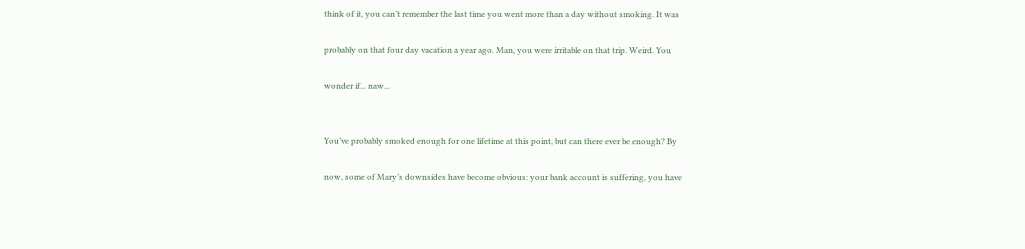think of it, you can’t remember the last time you went more than a day without smoking. It was

probably on that four day vacation a year ago. Man, you were irritable on that trip. Weird. You

wonder if... naw...


You’ve probably smoked enough for one lifetime at this point, but can there ever be enough? By

now, some of Mary’s downsides have become obvious: your bank account is suffering, you have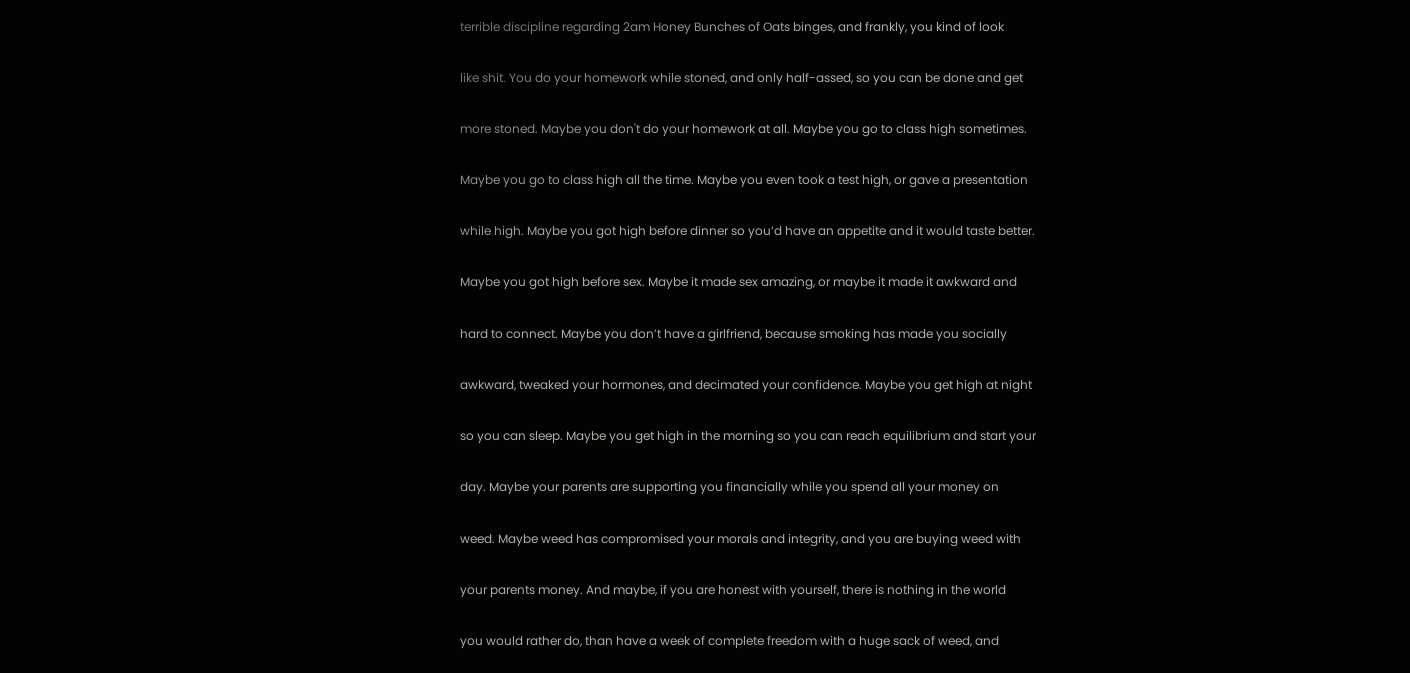terrible discipline regarding 2am Honey Bunches of Oats binges, and frankly, you kind of look

like shit. You do your homework while stoned, and only half-assed, so you can be done and get

more stoned. Maybe you don't do your homework at all. Maybe you go to class high sometimes.

Maybe you go to class high all the time. Maybe you even took a test high, or gave a presentation

while high. Maybe you got high before dinner so you’d have an appetite and it would taste better.

Maybe you got high before sex. Maybe it made sex amazing, or maybe it made it awkward and

hard to connect. Maybe you don’t have a girlfriend, because smoking has made you socially

awkward, tweaked your hormones, and decimated your confidence. Maybe you get high at night

so you can sleep. Maybe you get high in the morning so you can reach equilibrium and start your

day. Maybe your parents are supporting you financially while you spend all your money on

weed. Maybe weed has compromised your morals and integrity, and you are buying weed with

your parents money. And maybe, if you are honest with yourself, there is nothing in the world

you would rather do, than have a week of complete freedom with a huge sack of weed, and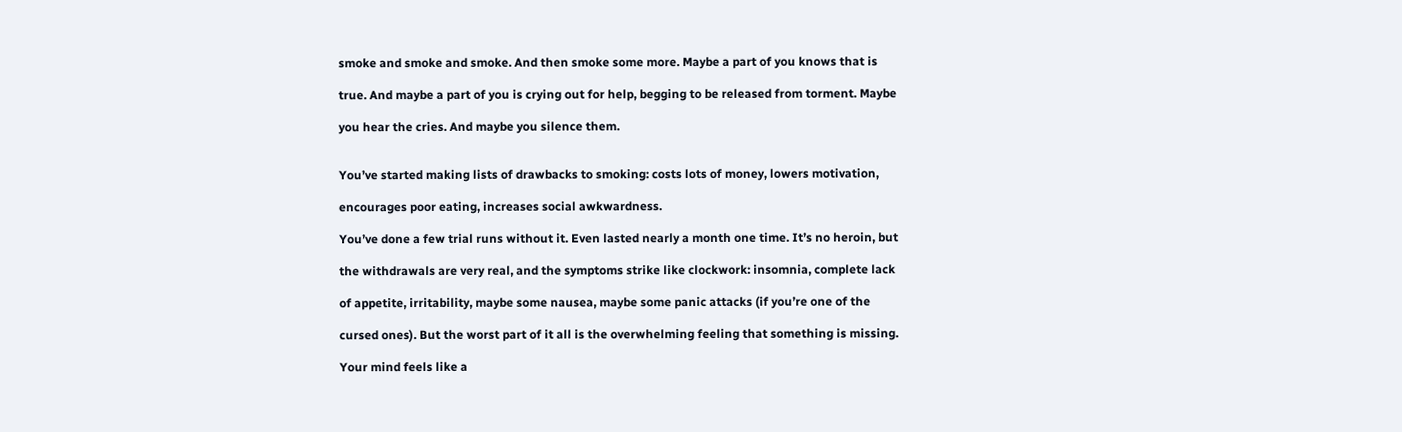smoke and smoke and smoke. And then smoke some more. Maybe a part of you knows that is

true. And maybe a part of you is crying out for help, begging to be released from torment. Maybe

you hear the cries. And maybe you silence them.


You’ve started making lists of drawbacks to smoking: costs lots of money, lowers motivation,

encourages poor eating, increases social awkwardness.

You’ve done a few trial runs without it. Even lasted nearly a month one time. It’s no heroin, but

the withdrawals are very real, and the symptoms strike like clockwork: insomnia, complete lack

of appetite, irritability, maybe some nausea, maybe some panic attacks (if you’re one of the

cursed ones). But the worst part of it all is the overwhelming feeling that something is missing.

Your mind feels like a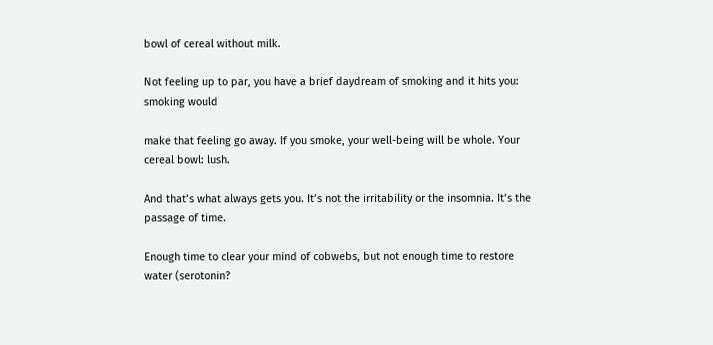bowl of cereal without milk.

Not feeling up to par, you have a brief daydream of smoking and it hits you: smoking would

make that feeling go away. If you smoke, your well-being will be whole. Your cereal bowl: lush.

And that’s what always gets you. It’s not the irritability or the insomnia. It’s the passage of time.

Enough time to clear your mind of cobwebs, but not enough time to restore water (serotonin?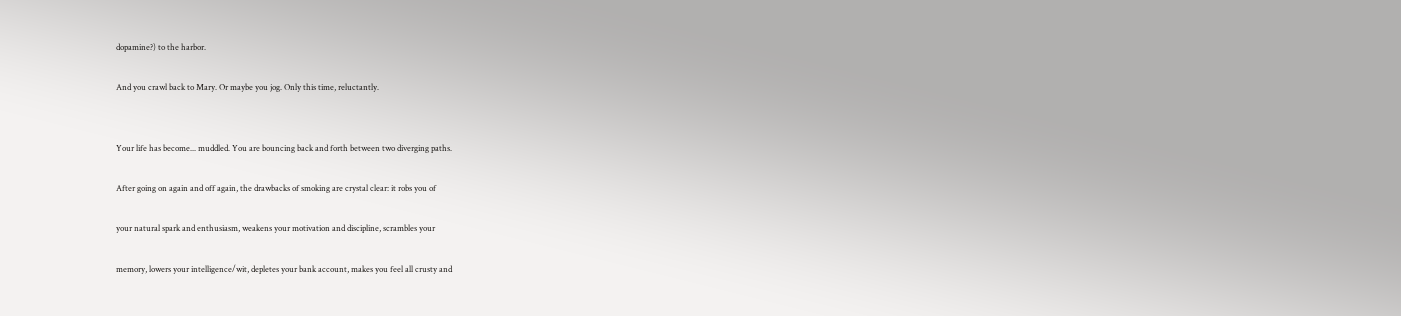dopamine?) to the harbor.

And you crawl back to Mary. Or maybe you jog. Only this time, reluctantly.


Your life has become... muddled. You are bouncing back and forth between two diverging paths.

After going on again and off again, the drawbacks of smoking are crystal clear: it robs you of

your natural spark and enthusiasm, weakens your motivation and discipline, scrambles your

memory, lowers your intelligence/wit, depletes your bank account, makes you feel all crusty and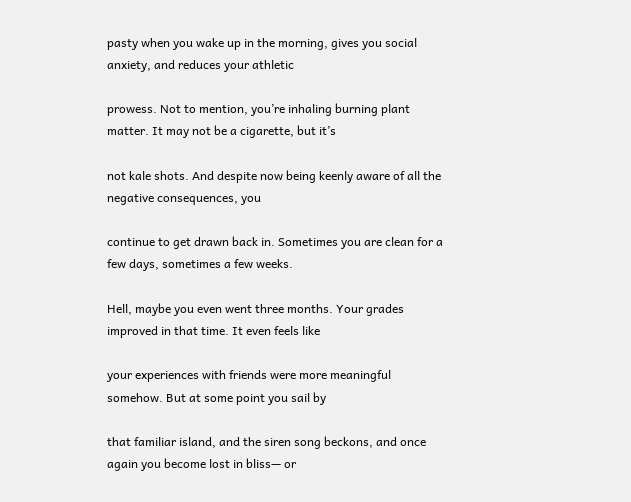pasty when you wake up in the morning, gives you social anxiety, and reduces your athletic

prowess. Not to mention, you’re inhaling burning plant matter. It may not be a cigarette, but it’s

not kale shots. And despite now being keenly aware of all the negative consequences, you

continue to get drawn back in. Sometimes you are clean for a few days, sometimes a few weeks.

Hell, maybe you even went three months. Your grades improved in that time. It even feels like

your experiences with friends were more meaningful somehow. But at some point you sail by

that familiar island, and the siren song beckons, and once again you become lost in bliss— or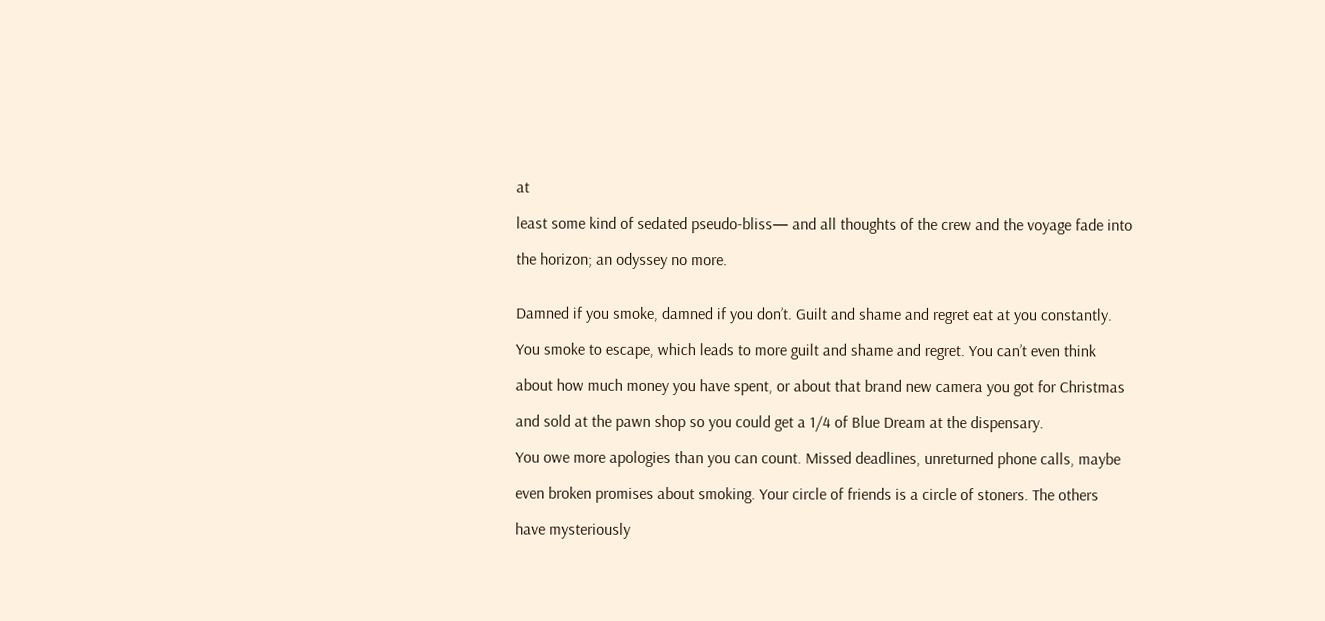at

least some kind of sedated pseudo-bliss— and all thoughts of the crew and the voyage fade into

the horizon; an odyssey no more.


Damned if you smoke, damned if you don’t. Guilt and shame and regret eat at you constantly.

You smoke to escape, which leads to more guilt and shame and regret. You can’t even think

about how much money you have spent, or about that brand new camera you got for Christmas

and sold at the pawn shop so you could get a 1/4 of Blue Dream at the dispensary.

You owe more apologies than you can count. Missed deadlines, unreturned phone calls, maybe

even broken promises about smoking. Your circle of friends is a circle of stoners. The others

have mysteriously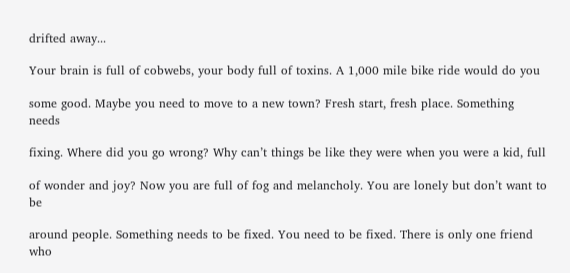drifted away...

Your brain is full of cobwebs, your body full of toxins. A 1,000 mile bike ride would do you

some good. Maybe you need to move to a new town? Fresh start, fresh place. Something needs

fixing. Where did you go wrong? Why can’t things be like they were when you were a kid, full

of wonder and joy? Now you are full of fog and melancholy. You are lonely but don’t want to be

around people. Something needs to be fixed. You need to be fixed. There is only one friend who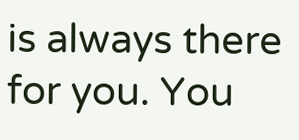is always there for you. You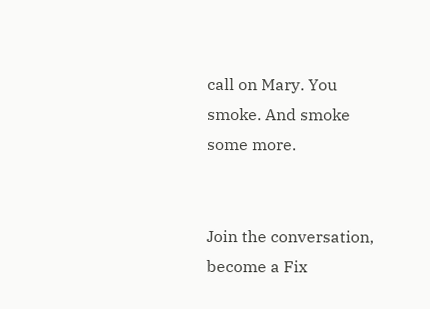call on Mary. You smoke. And smoke some more.


Join the conversation, become a Fix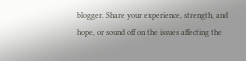blogger. Share your experience, strength, and hope, or sound off on the issues affecting the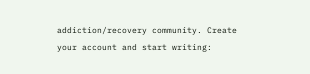addiction/recovery community. Create your account and start writing: